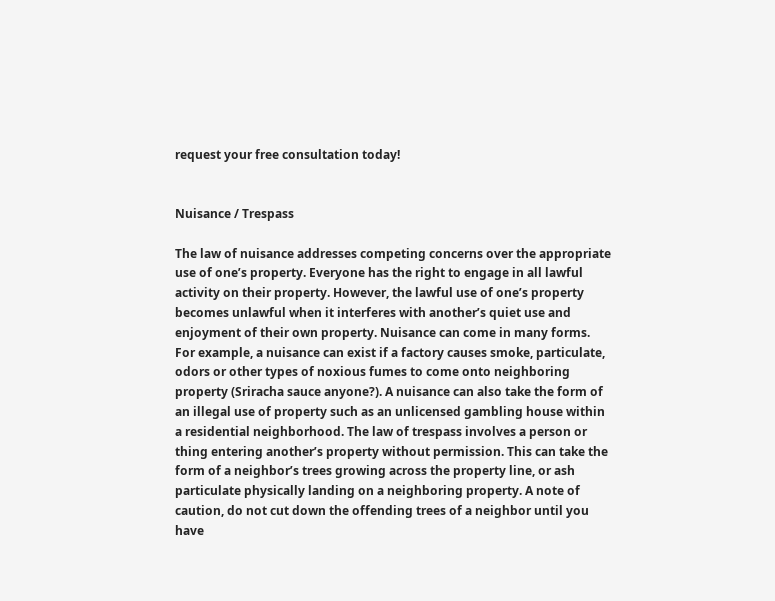request your free consultation today!


Nuisance / Trespass

The law of nuisance addresses competing concerns over the appropriate use of one’s property. Everyone has the right to engage in all lawful activity on their property. However, the lawful use of one’s property becomes unlawful when it interferes with another’s quiet use and enjoyment of their own property. Nuisance can come in many forms. For example, a nuisance can exist if a factory causes smoke, particulate, odors or other types of noxious fumes to come onto neighboring property (Sriracha sauce anyone?). A nuisance can also take the form of an illegal use of property such as an unlicensed gambling house within a residential neighborhood. The law of trespass involves a person or thing entering another’s property without permission. This can take the form of a neighbor’s trees growing across the property line, or ash particulate physically landing on a neighboring property. A note of caution, do not cut down the offending trees of a neighbor until you have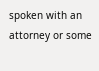spoken with an attorney or some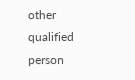other qualified person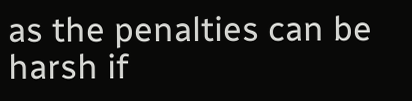as the penalties can be harsh if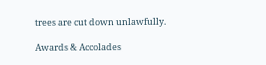trees are cut down unlawfully.

Awards & Accolades